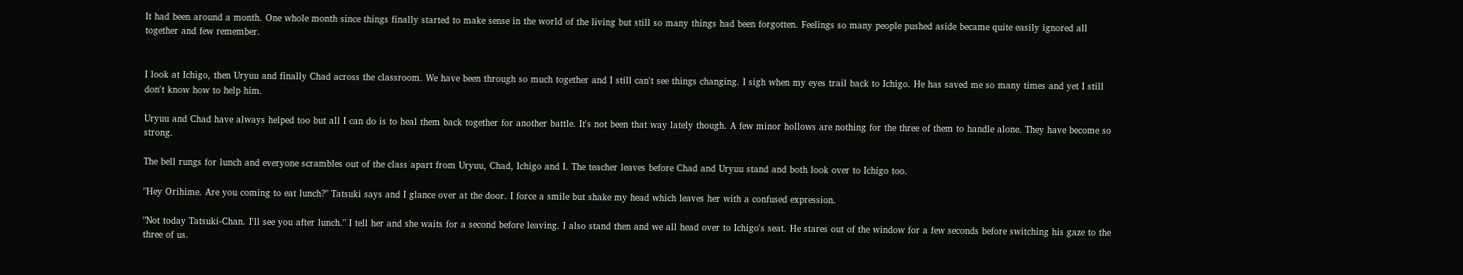It had been around a month. One whole month since things finally started to make sense in the world of the living but still so many things had been forgotten. Feelings so many people pushed aside became quite easily ignored all together and few remember.


I look at Ichigo, then Uryuu and finally Chad across the classroom. We have been through so much together and I still can't see things changing. I sigh when my eyes trail back to Ichigo. He has saved me so many times and yet I still don't know how to help him.

Uryuu and Chad have always helped too but all I can do is to heal them back together for another battle. It's not been that way lately though. A few minor hollows are nothing for the three of them to handle alone. They have become so strong.

The bell rungs for lunch and everyone scrambles out of the class apart from Uryuu, Chad, Ichigo and I. The teacher leaves before Chad and Uryuu stand and both look over to Ichigo too.

"Hey Orihime. Are you coming to eat lunch?" Tatsuki says and I glance over at the door. I force a smile but shake my head which leaves her with a confused expression.

"Not today Tatsuki-Chan. I'll see you after lunch." I tell her and she waits for a second before leaving. I also stand then and we all head over to Ichigo's seat. He stares out of the window for a few seconds before switching his gaze to the three of us.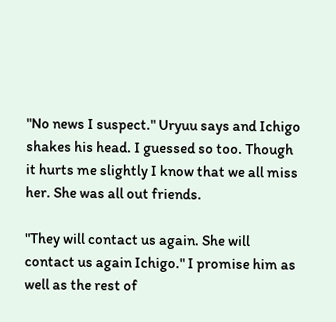"No news I suspect." Uryuu says and Ichigo shakes his head. I guessed so too. Though it hurts me slightly I know that we all miss her. She was all out friends.

"They will contact us again. She will contact us again Ichigo." I promise him as well as the rest of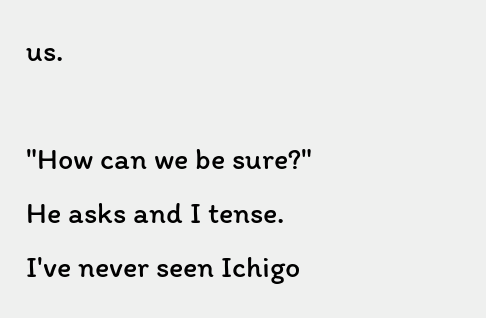us.

"How can we be sure?" He asks and I tense. I've never seen Ichigo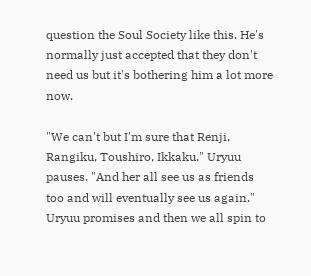question the Soul Society like this. He's normally just accepted that they don't need us but it's bothering him a lot more now.

"We can't but I'm sure that Renji, Rangiku, Toushiro, Ikkaku." Uryuu pauses. "And her all see us as friends too and will eventually see us again." Uryuu promises and then we all spin to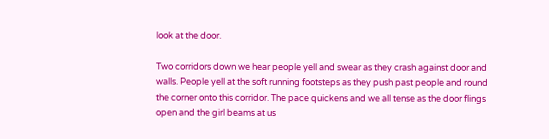look at the door.

Two corridors down we hear people yell and swear as they crash against door and walls. People yell at the soft running footsteps as they push past people and round the corner onto this corridor. The pace quickens and we all tense as the door flings open and the girl beams at us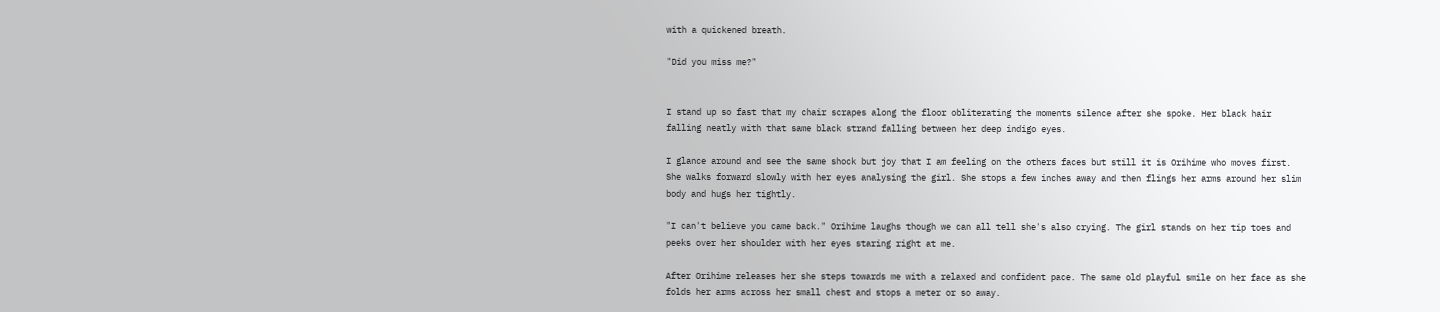with a quickened breath.

"Did you miss me?"


I stand up so fast that my chair scrapes along the floor obliterating the moments silence after she spoke. Her black hair falling neatly with that same black strand falling between her deep indigo eyes.

I glance around and see the same shock but joy that I am feeling on the others faces but still it is Orihime who moves first. She walks forward slowly with her eyes analysing the girl. She stops a few inches away and then flings her arms around her slim body and hugs her tightly.

"I can't believe you came back." Orihime laughs though we can all tell she's also crying. The girl stands on her tip toes and peeks over her shoulder with her eyes staring right at me.

After Orihime releases her she steps towards me with a relaxed and confident pace. The same old playful smile on her face as she folds her arms across her small chest and stops a meter or so away.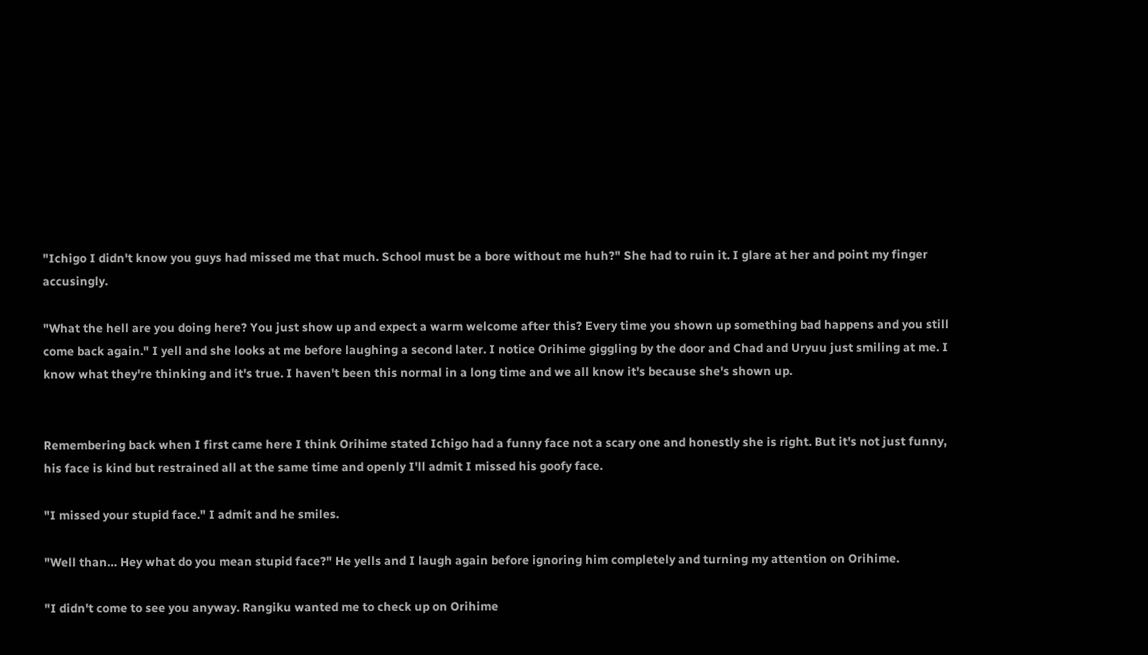"Ichigo I didn't know you guys had missed me that much. School must be a bore without me huh?" She had to ruin it. I glare at her and point my finger accusingly.

"What the hell are you doing here? You just show up and expect a warm welcome after this? Every time you shown up something bad happens and you still come back again." I yell and she looks at me before laughing a second later. I notice Orihime giggling by the door and Chad and Uryuu just smiling at me. I know what they're thinking and it's true. I haven't been this normal in a long time and we all know it's because she's shown up.


Remembering back when I first came here I think Orihime stated Ichigo had a funny face not a scary one and honestly she is right. But it's not just funny, his face is kind but restrained all at the same time and openly I'll admit I missed his goofy face.

"I missed your stupid face." I admit and he smiles.

"Well than… Hey what do you mean stupid face?" He yells and I laugh again before ignoring him completely and turning my attention on Orihime.

"I didn't come to see you anyway. Rangiku wanted me to check up on Orihime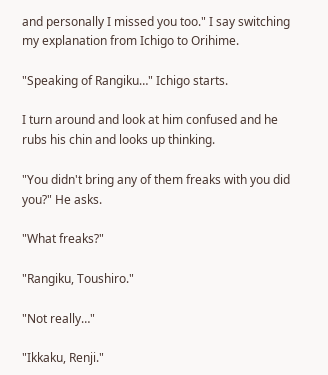and personally I missed you too." I say switching my explanation from Ichigo to Orihime.

"Speaking of Rangiku…" Ichigo starts.

I turn around and look at him confused and he rubs his chin and looks up thinking.

"You didn't bring any of them freaks with you did you?" He asks.

"What freaks?"

"Rangiku, Toushiro."

"Not really…"

"Ikkaku, Renji."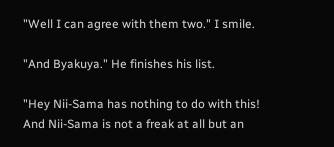"Well I can agree with them two." I smile.

"And Byakuya." He finishes his list.

"Hey Nii-Sama has nothing to do with this! And Nii-Sama is not a freak at all but an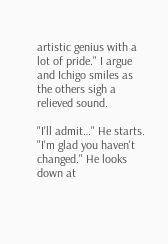artistic genius with a lot of pride." I argue and Ichigo smiles as the others sigh a relieved sound.

"I'll admit…" He starts. "I'm glad you haven't changed." He looks down at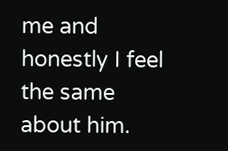me and honestly I feel the same about him.